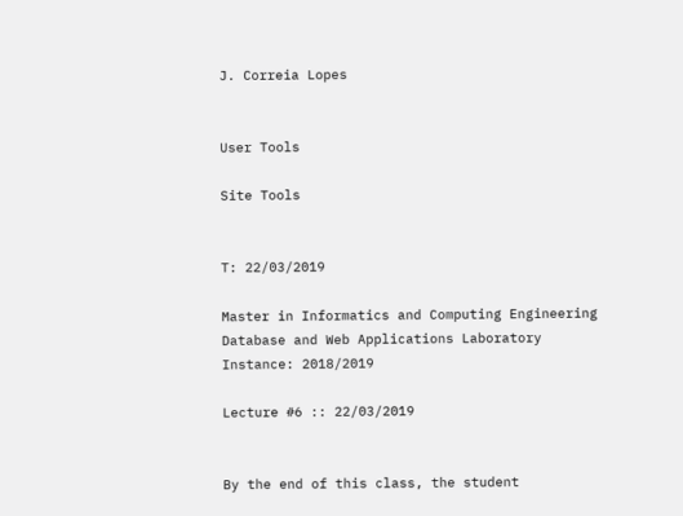J. Correia Lopes


User Tools

Site Tools


T: 22/03/2019

Master in Informatics and Computing Engineering
Database and Web Applications Laboratory
Instance: 2018/2019

Lecture #6 :: 22/03/2019


By the end of this class, the student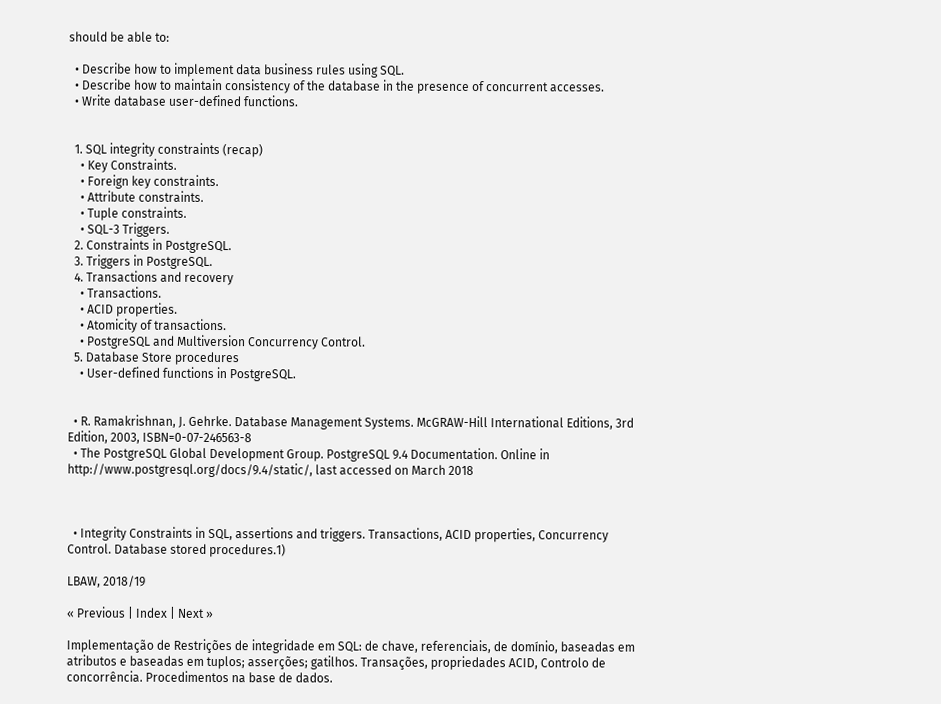should be able to:

  • Describe how to implement data business rules using SQL.
  • Describe how to maintain consistency of the database in the presence of concurrent accesses.
  • Write database user-defined functions.


  1. SQL integrity constraints (recap)
    • Key Constraints.
    • Foreign key constraints.
    • Attribute constraints.
    • Tuple constraints.
    • SQL-3 Triggers.
  2. Constraints in PostgreSQL.
  3. Triggers in PostgreSQL.
  4. Transactions and recovery
    • Transactions.
    • ACID properties.
    • Atomicity of transactions.
    • PostgreSQL and Multiversion Concurrency Control.
  5. Database Store procedures
    • User-defined functions in PostgreSQL.


  • R. Ramakrishnan, J. Gehrke. Database Management Systems. McGRAW-Hill International Editions, 3rd Edition, 2003, ISBN=0-07-246563-8
  • The PostgreSQL Global Development Group. PostgreSQL 9.4 Documentation. Online in http://www.postgresql.org/docs/9.4/static/, last accessed on March 2018



  • Integrity Constraints in SQL, assertions and triggers. Transactions, ACID properties, Concurrency Control. Database stored procedures.1)

LBAW, 2018/19

« Previous | Index | Next »

Implementação de Restrições de integridade em SQL: de chave, referenciais, de domínio, baseadas em atributos e baseadas em tuplos; asserções; gatilhos. Transações, propriedades ACID, Controlo de concorrência. Procedimentos na base de dados.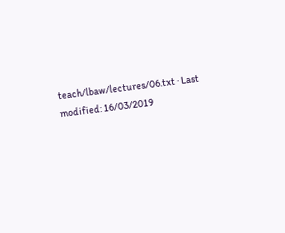teach/lbaw/lectures/06.txt · Last modified: 16/03/2019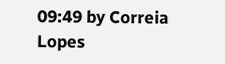09:49 by Correia Lopes